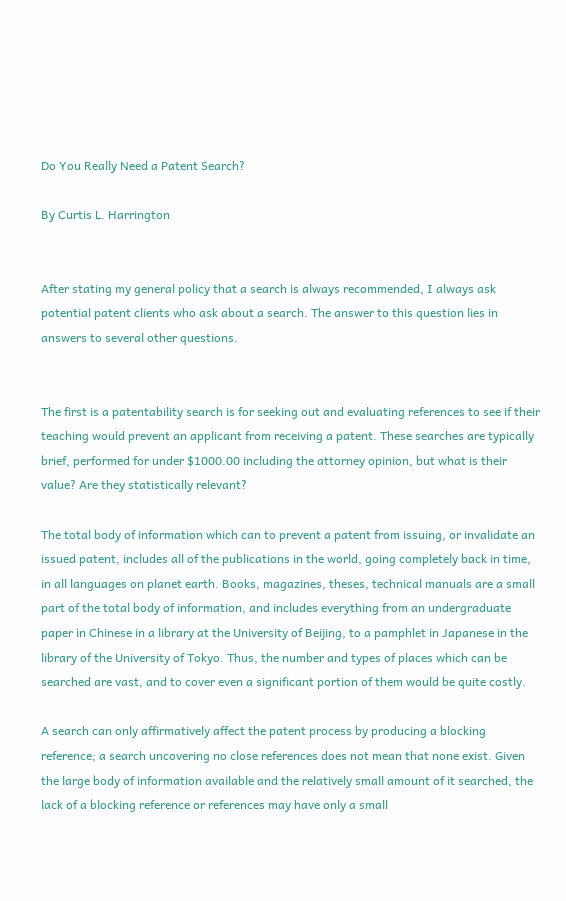Do You Really Need a Patent Search?

By Curtis L. Harrington


After stating my general policy that a search is always recommended, I always ask potential patent clients who ask about a search. The answer to this question lies in answers to several other questions.


The first is a patentability search is for seeking out and evaluating references to see if their teaching would prevent an applicant from receiving a patent. These searches are typically brief, performed for under $1000.00 including the attorney opinion, but what is their value? Are they statistically relevant?

The total body of information which can to prevent a patent from issuing, or invalidate an issued patent, includes all of the publications in the world, going completely back in time, in all languages on planet earth. Books, magazines, theses, technical manuals are a small part of the total body of information, and includes everything from an undergraduate paper in Chinese in a library at the University of Beijing, to a pamphlet in Japanese in the library of the University of Tokyo. Thus, the number and types of places which can be searched are vast, and to cover even a significant portion of them would be quite costly.

A search can only affirmatively affect the patent process by producing a blocking reference; a search uncovering no close references does not mean that none exist. Given the large body of information available and the relatively small amount of it searched, the lack of a blocking reference or references may have only a small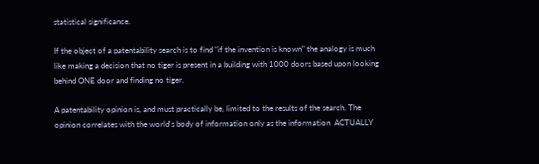statistical significance.

If the object of a patentability search is to find "if the invention is known" the analogy is much like making a decision that no tiger is present in a building with 1000 doors based upon looking behind ONE door and finding no tiger.

A patentability opinion is, and must practically be, limited to the results of the search. The opinion correlates with the world's body of information only as the information  ACTUALLY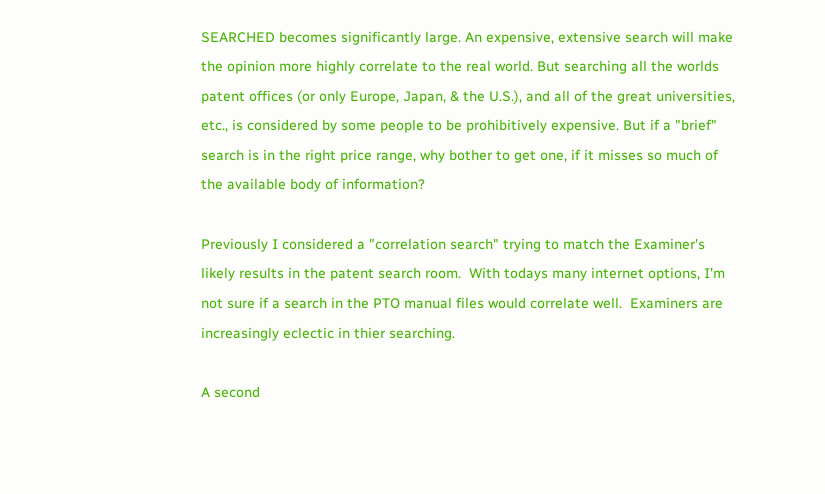SEARCHED becomes significantly large. An expensive, extensive search will make the opinion more highly correlate to the real world. But searching all the worlds patent offices (or only Europe, Japan, & the U.S.), and all of the great universities, etc., is considered by some people to be prohibitively expensive. But if a "brief" search is in the right price range, why bother to get one, if it misses so much of the available body of information?

Previously I considered a "correlation search" trying to match the Examiner's likely results in the patent search room.  With todays many internet options, I'm not sure if a search in the PTO manual files would correlate well.  Examiners are increasingly eclectic in thier searching.

A second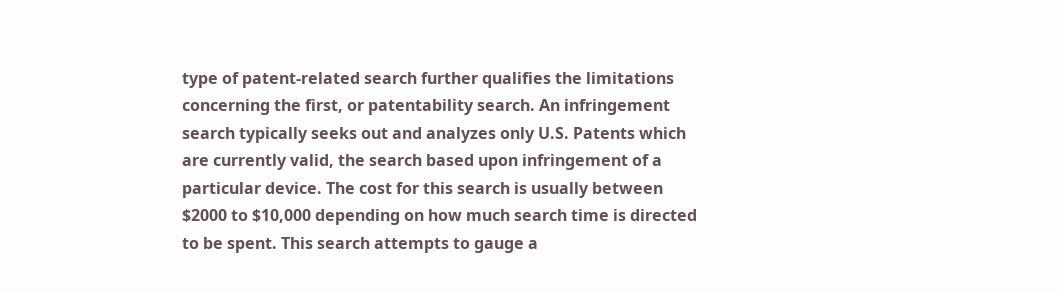type of patent-related search further qualifies the limitations concerning the first, or patentability search. An infringement search typically seeks out and analyzes only U.S. Patents which are currently valid, the search based upon infringement of a particular device. The cost for this search is usually between $2000 to $10,000 depending on how much search time is directed to be spent. This search attempts to gauge a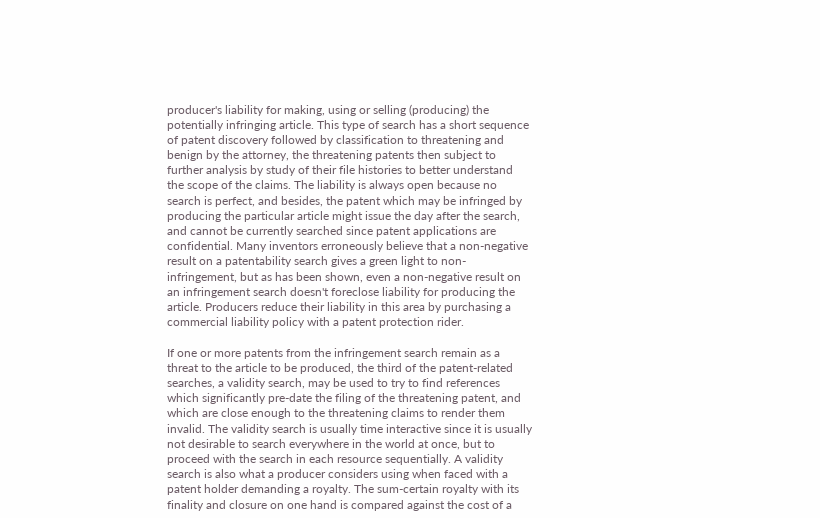producer's liability for making, using or selling (producing) the potentially infringing article. This type of search has a short sequence of patent discovery followed by classification to threatening and benign by the attorney, the threatening patents then subject to further analysis by study of their file histories to better understand the scope of the claims. The liability is always open because no search is perfect, and besides, the patent which may be infringed by producing the particular article might issue the day after the search, and cannot be currently searched since patent applications are confidential. Many inventors erroneously believe that a non-negative result on a patentability search gives a green light to non-infringement, but as has been shown, even a non-negative result on an infringement search doesn't foreclose liability for producing the article. Producers reduce their liability in this area by purchasing a commercial liability policy with a patent protection rider.

If one or more patents from the infringement search remain as a threat to the article to be produced, the third of the patent-related searches, a validity search, may be used to try to find references which significantly pre-date the filing of the threatening patent, and which are close enough to the threatening claims to render them invalid. The validity search is usually time interactive since it is usually not desirable to search everywhere in the world at once, but to proceed with the search in each resource sequentially. A validity search is also what a producer considers using when faced with a patent holder demanding a royalty. The sum-certain royalty with its finality and closure on one hand is compared against the cost of a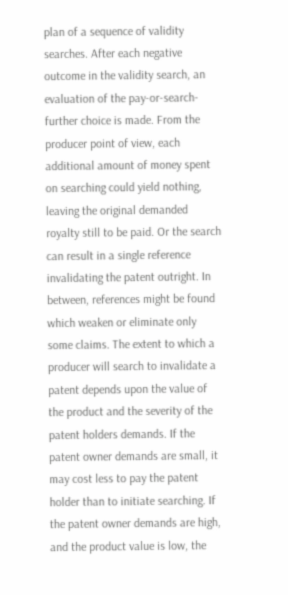plan of a sequence of validity searches. After each negative outcome in the validity search, an evaluation of the pay-or-search-further choice is made. From the producer point of view, each additional amount of money spent on searching could yield nothing, leaving the original demanded royalty still to be paid. Or the search can result in a single reference invalidating the patent outright. In between, references might be found which weaken or eliminate only some claims. The extent to which a producer will search to invalidate a patent depends upon the value of the product and the severity of the patent holders demands. If the patent owner demands are small, it may cost less to pay the patent holder than to initiate searching. If the patent owner demands are high, and the product value is low, the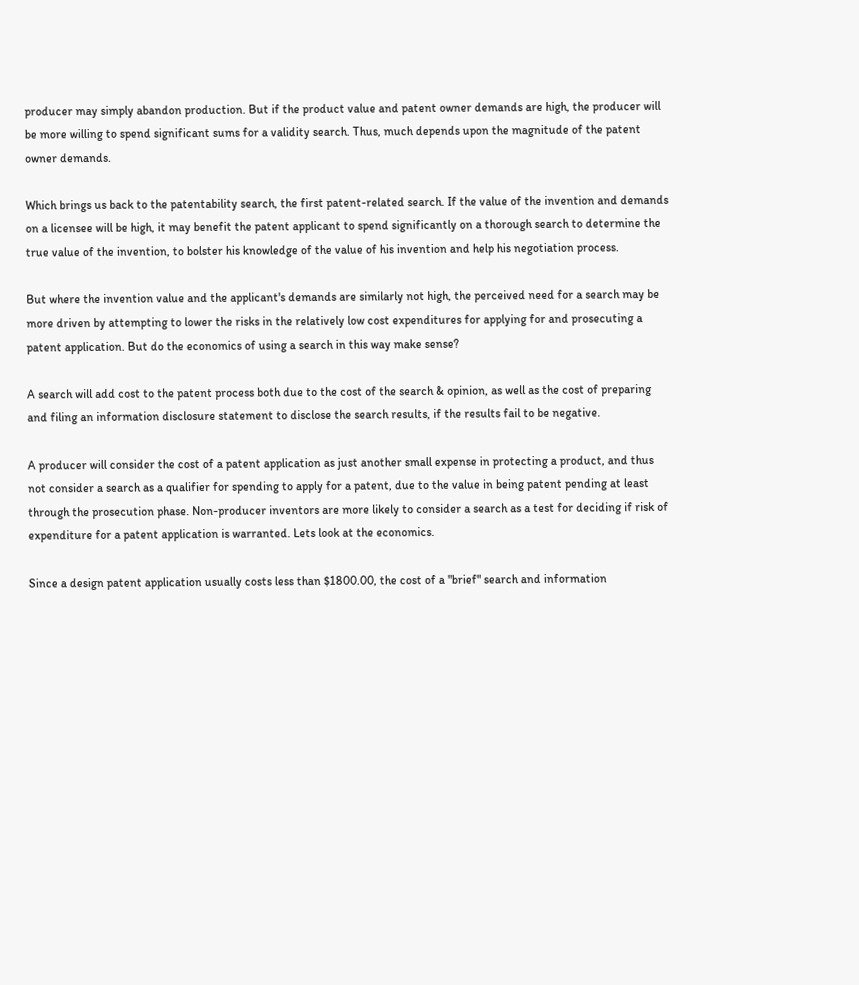producer may simply abandon production. But if the product value and patent owner demands are high, the producer will be more willing to spend significant sums for a validity search. Thus, much depends upon the magnitude of the patent owner demands.

Which brings us back to the patentability search, the first patent-related search. If the value of the invention and demands on a licensee will be high, it may benefit the patent applicant to spend significantly on a thorough search to determine the true value of the invention, to bolster his knowledge of the value of his invention and help his negotiation process.

But where the invention value and the applicant's demands are similarly not high, the perceived need for a search may be more driven by attempting to lower the risks in the relatively low cost expenditures for applying for and prosecuting a patent application. But do the economics of using a search in this way make sense?

A search will add cost to the patent process both due to the cost of the search & opinion, as well as the cost of preparing and filing an information disclosure statement to disclose the search results, if the results fail to be negative.

A producer will consider the cost of a patent application as just another small expense in protecting a product, and thus not consider a search as a qualifier for spending to apply for a patent, due to the value in being patent pending at least through the prosecution phase. Non-producer inventors are more likely to consider a search as a test for deciding if risk of expenditure for a patent application is warranted. Lets look at the economics.

Since a design patent application usually costs less than $1800.00, the cost of a "brief" search and information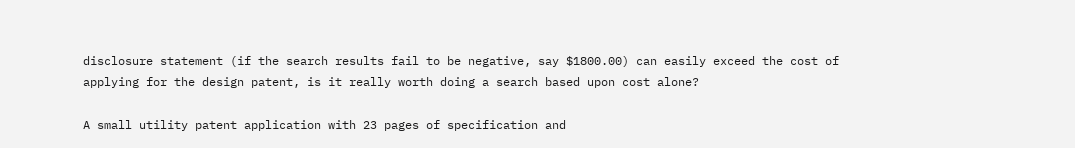disclosure statement (if the search results fail to be negative, say $1800.00) can easily exceed the cost of applying for the design patent, is it really worth doing a search based upon cost alone?

A small utility patent application with 23 pages of specification and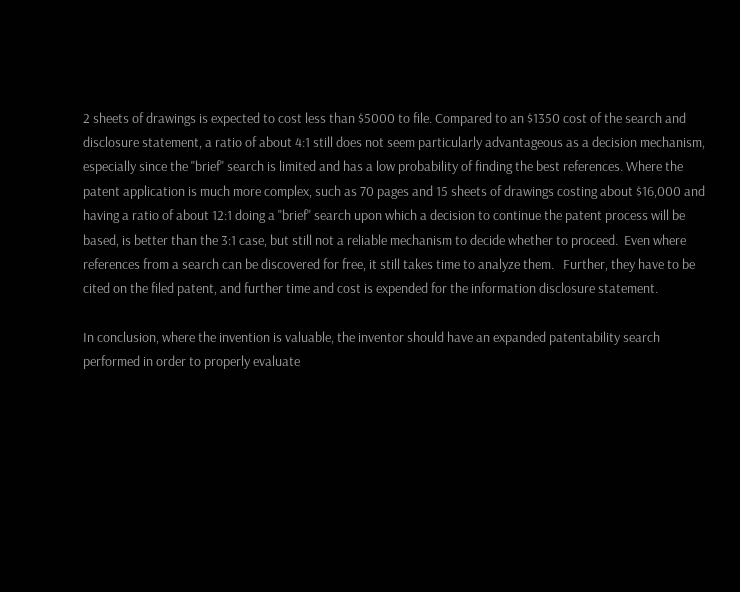2 sheets of drawings is expected to cost less than $5000 to file. Compared to an $1350 cost of the search and disclosure statement, a ratio of about 4:1 still does not seem particularly advantageous as a decision mechanism, especially since the "brief" search is limited and has a low probability of finding the best references. Where the patent application is much more complex, such as 70 pages and 15 sheets of drawings costing about $16,000 and having a ratio of about 12:1 doing a "brief" search upon which a decision to continue the patent process will be based, is better than the 3:1 case, but still not a reliable mechanism to decide whether to proceed.  Even where references from a search can be discovered for free, it still takes time to analyze them.   Further, they have to be cited on the filed patent, and further time and cost is expended for the information disclosure statement.

In conclusion, where the invention is valuable, the inventor should have an expanded patentability search performed in order to properly evaluate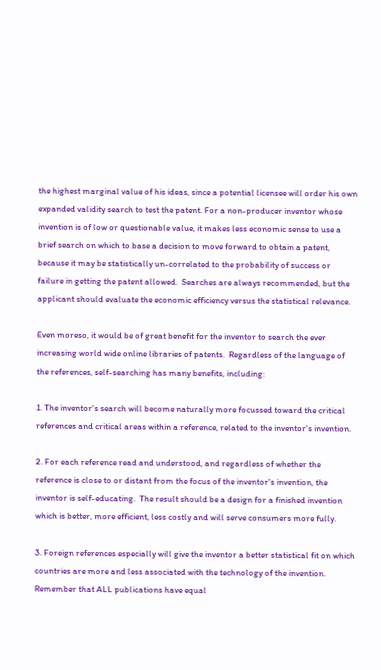the highest marginal value of his ideas, since a potential licensee will order his own expanded validity search to test the patent. For a non-producer inventor whose invention is of low or questionable value, it makes less economic sense to use a brief search on which to base a decision to move forward to obtain a patent, because it may be statistically un-correlated to the probability of success or failure in getting the patent allowed.  Searches are always recommended, but the applicant should evaluate the economic efficiency versus the statistical relevance.

Even moreso, it would be of great benefit for the inventor to search the ever increasing world wide online libraries of patents.  Regardless of the language of the references, self-searching has many benefits, including:

1. The inventor's search will become naturally more focussed toward the critical references and critical areas within a reference, related to the inventor's invention.

2. For each reference read and understood, and regardless of whether the reference is close to or distant from the focus of the inventor's invention, the inventor is self-educating.  The result should be a design for a finished invention which is better, more efficient, less costly and will serve consumers more fully.

3. Foreign references especially will give the inventor a better statistical fit on which countries are more and less associated with the technology of the invention.  Remember that ALL publications have equal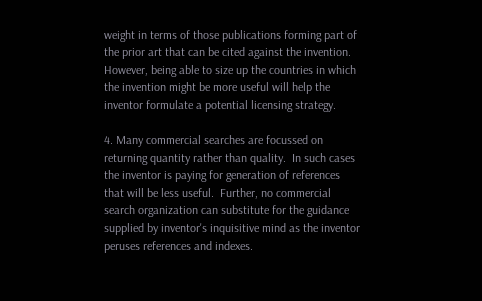weight in terms of those publications forming part of the prior art that can be cited against the invention.  However, being able to size up the countries in which the invention might be more useful will help the inventor formulate a potential licensing strategy.

4. Many commercial searches are focussed on returning quantity rather than quality.  In such cases the inventor is paying for generation of references that will be less useful.  Further, no commercial search organization can substitute for the guidance supplied by inventor's inquisitive mind as the inventor peruses references and indexes.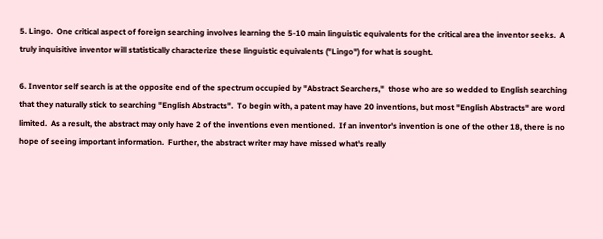5. Lingo.  One critical aspect of foreign searching involves learning the 5-10 main linguistic equivalents for the critical area the inventor seeks.  A truly inquisitive inventor will statistically characterize these linguistic equivalents ("Lingo") for what is sought.

6. Inventor self search is at the opposite end of the spectrum occupied by "Abstract Searchers,"  those who are so wedded to English searching that they naturally stick to searching "English Abstracts".  To begin with, a patent may have 20 inventions, but most "English Abstracts" are word limited.  As a result, the abstract may only have 2 of the inventions even mentioned.  If an inventor's invention is one of the other 18, there is no hope of seeing important information.  Further, the abstract writer may have missed what's really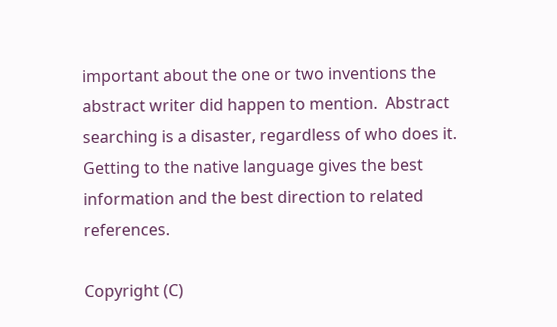important about the one or two inventions the abstract writer did happen to mention.  Abstract searching is a disaster, regardless of who does it.  Getting to the native language gives the best information and the best direction to related references.

Copyright (C)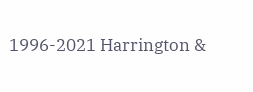1996-2021 Harrington &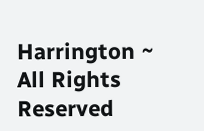Harrington ~ All Rights Reserved